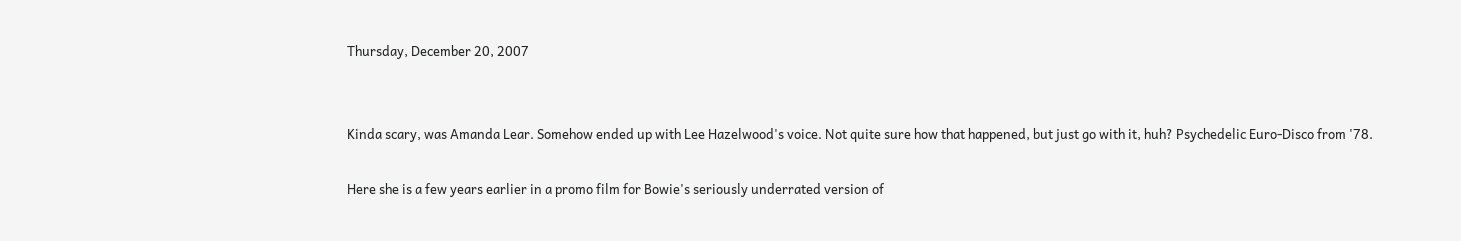Thursday, December 20, 2007


Kinda scary, was Amanda Lear. Somehow ended up with Lee Hazelwood's voice. Not quite sure how that happened, but just go with it, huh? Psychedelic Euro-Disco from '78.

Here she is a few years earlier in a promo film for Bowie's seriously underrated version of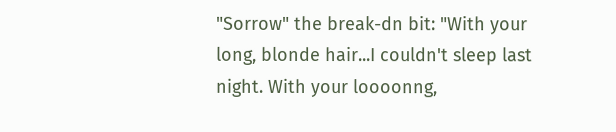"Sorrow" the break-dn bit: "With your long, blonde hair...I couldn't sleep last night. With your loooonng,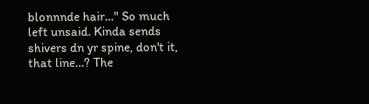blonnnde hair..." So much left unsaid. Kinda sends shivers dn yr spine, don't it, that line...? The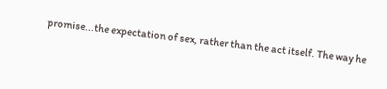promise...the expectation of sex, rather than the act itself. The way he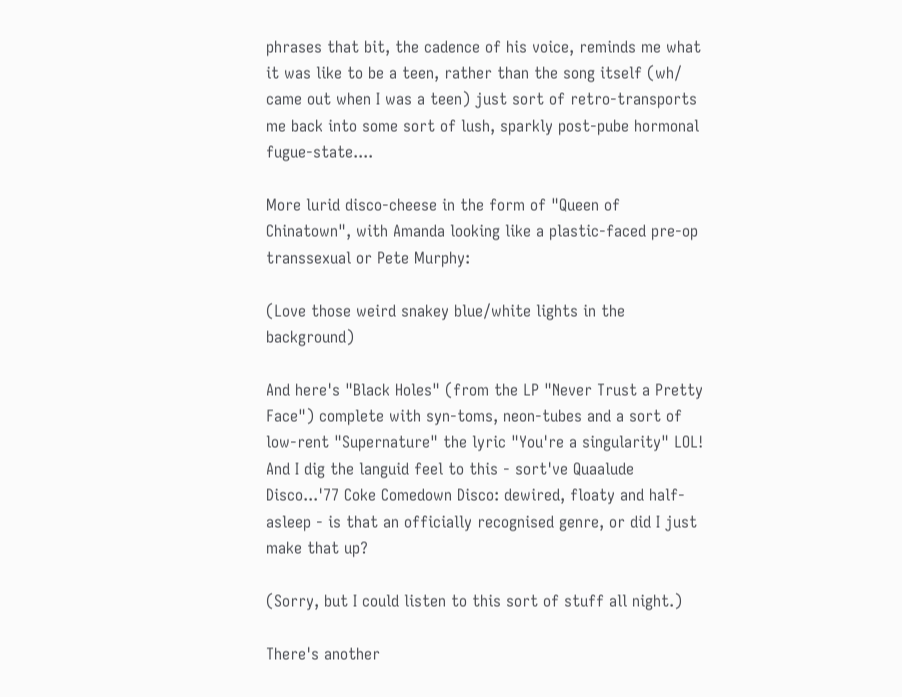phrases that bit, the cadence of his voice, reminds me what it was like to be a teen, rather than the song itself (wh/ came out when I was a teen) just sort of retro-transports me back into some sort of lush, sparkly post-pube hormonal fugue-state....

More lurid disco-cheese in the form of "Queen of Chinatown", with Amanda looking like a plastic-faced pre-op transsexual or Pete Murphy:

(Love those weird snakey blue/white lights in the background)

And here's "Black Holes" (from the LP "Never Trust a Pretty Face") complete with syn-toms, neon-tubes and a sort of low-rent "Supernature" the lyric "You're a singularity" LOL! And I dig the languid feel to this - sort've Quaalude Disco...'77 Coke Comedown Disco: dewired, floaty and half-asleep - is that an officially recognised genre, or did I just make that up?

(Sorry, but I could listen to this sort of stuff all night.)

There's another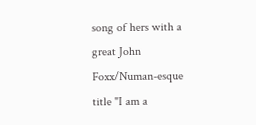song of hers with a great John Foxx/Numan-esque title "I am a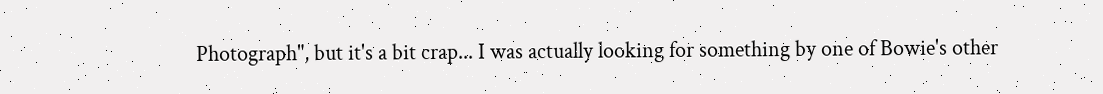Photograph", but it's a bit crap... I was actually looking for something by one of Bowie's other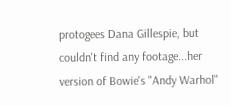protogees Dana Gillespie, but couldn't find any footage...her version of Bowie's "Andy Warhol"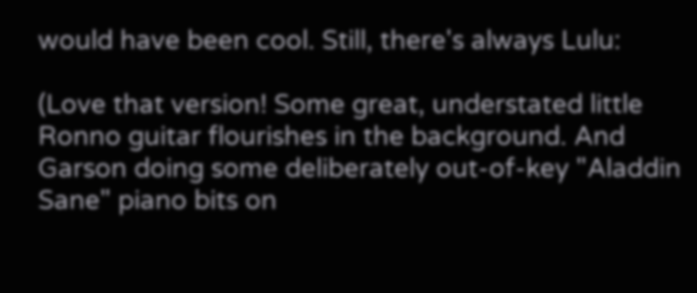would have been cool. Still, there's always Lulu:

(Love that version! Some great, understated little Ronno guitar flourishes in the background. And Garson doing some deliberately out-of-key "Aladdin Sane" piano bits on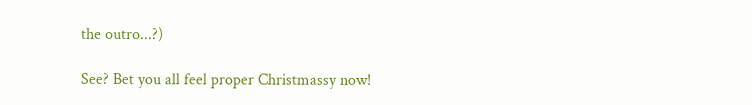the outro...?)

See? Bet you all feel proper Christmassy now!